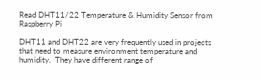Read DHT11/22 Temperature & Humidity Sensor from Raspberry Pi

DHT11 and DHT22 are very frequently used in projects that need to measure environment temperature and humidity.  They have different range of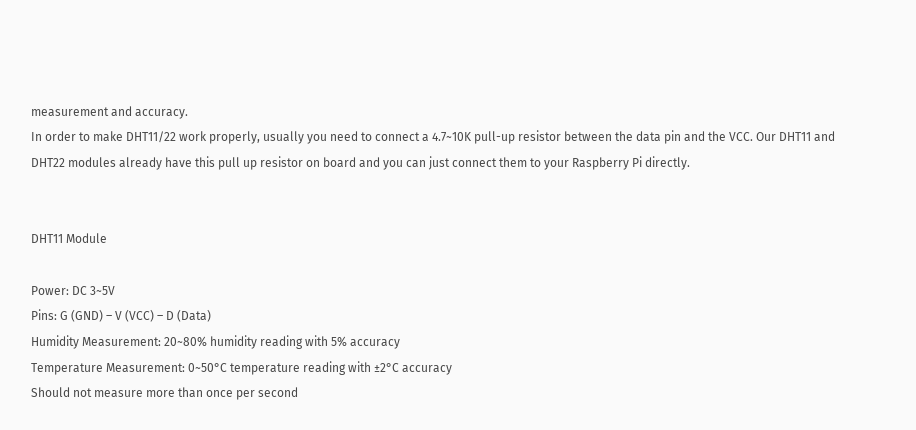measurement and accuracy.
In order to make DHT11/22 work properly, usually you need to connect a 4.7~10K pull-up resistor between the data pin and the VCC. Our DHT11 and DHT22 modules already have this pull up resistor on board and you can just connect them to your Raspberry Pi directly.


DHT11 Module

Power: DC 3~5V
Pins: G (GND) – V (VCC) – D (Data)
Humidity Measurement: 20~80% humidity reading with 5% accuracy
Temperature Measurement: 0~50°C temperature reading with ±2°C accuracy
Should not measure more than once per second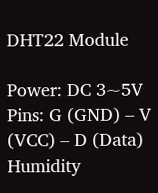DHT22 Module

Power: DC 3~5V
Pins: G (GND) – V (VCC) – D (Data)
Humidity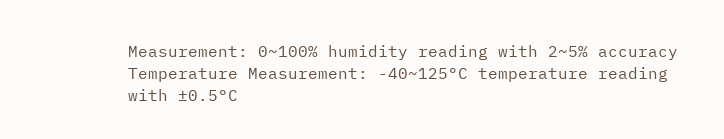Measurement: 0~100% humidity reading with 2~5% accuracy
Temperature Measurement: -40~125°C temperature reading with ±0.5°C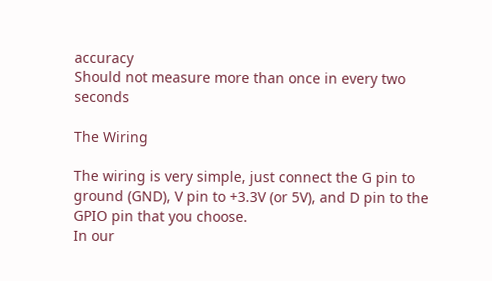accuracy
Should not measure more than once in every two seconds

The Wiring

The wiring is very simple, just connect the G pin to ground (GND), V pin to +3.3V (or 5V), and D pin to the GPIO pin that you choose.
In our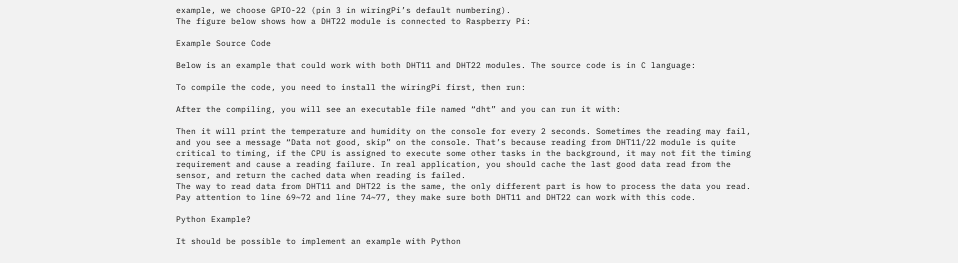example, we choose GPIO-22 (pin 3 in wiringPi’s default numbering).
The figure below shows how a DHT22 module is connected to Raspberry Pi:

Example Source Code

Below is an example that could work with both DHT11 and DHT22 modules. The source code is in C language:

To compile the code, you need to install the wiringPi first, then run:

After the compiling, you will see an executable file named “dht” and you can run it with:

Then it will print the temperature and humidity on the console for every 2 seconds. Sometimes the reading may fail, and you see a message “Data not good, skip” on the console. That’s because reading from DHT11/22 module is quite critical to timing, if the CPU is assigned to execute some other tasks in the background, it may not fit the timing requirement and cause a reading failure. In real application, you should cache the last good data read from the sensor, and return the cached data when reading is failed.
The way to read data from DHT11 and DHT22 is the same, the only different part is how to process the data you read. Pay attention to line 69~72 and line 74~77, they make sure both DHT11 and DHT22 can work with this code.

Python Example?

It should be possible to implement an example with Python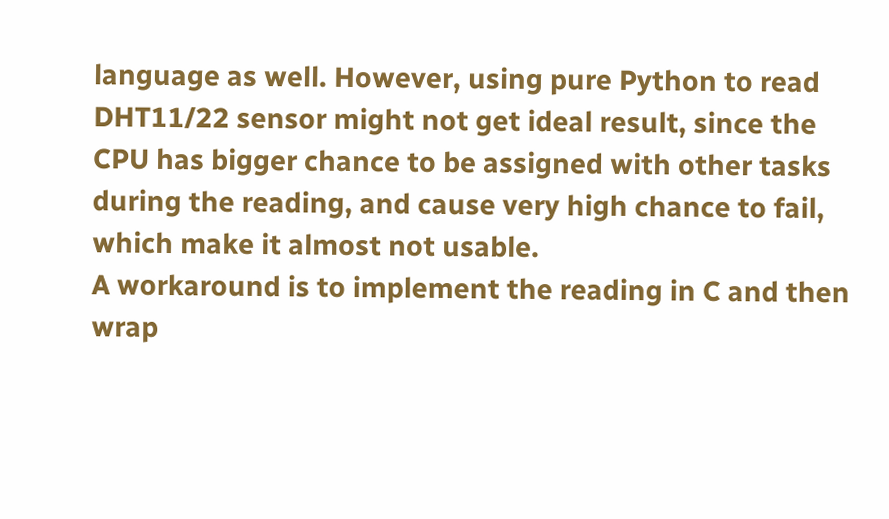language as well. However, using pure Python to read DHT11/22 sensor might not get ideal result, since the CPU has bigger chance to be assigned with other tasks during the reading, and cause very high chance to fail, which make it almost not usable.
A workaround is to implement the reading in C and then wrap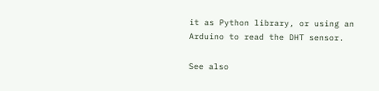it as Python library, or using an Arduino to read the DHT sensor.

See also